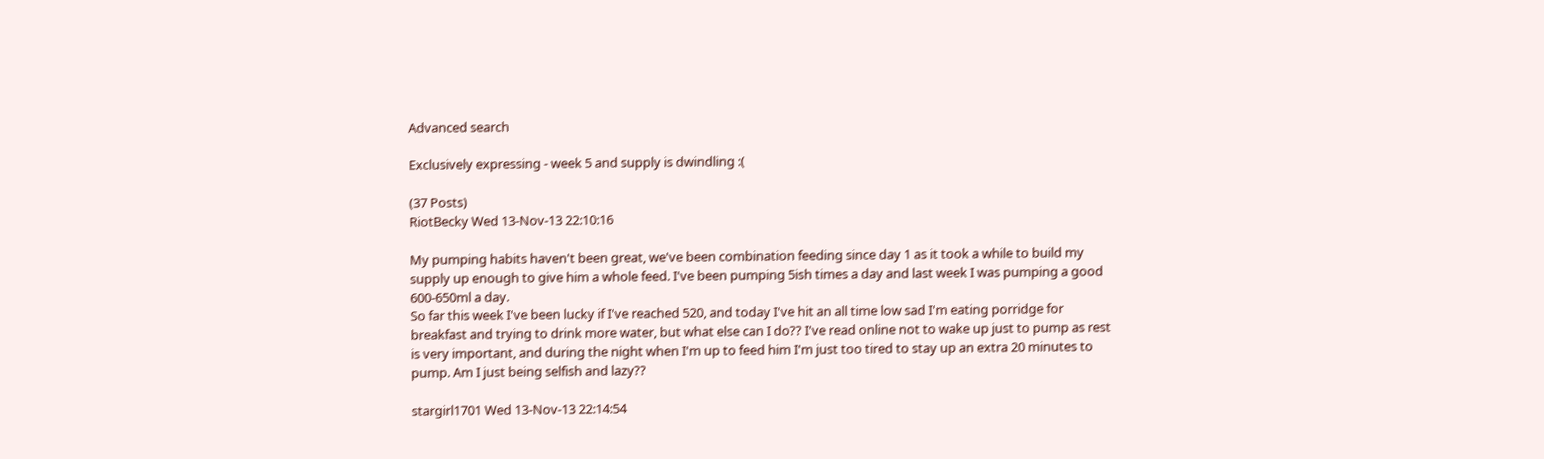Advanced search

Exclusively expressing - week 5 and supply is dwindling :(

(37 Posts)
RiotBecky Wed 13-Nov-13 22:10:16

My pumping habits haven't been great, we've been combination feeding since day 1 as it took a while to build my supply up enough to give him a whole feed. I've been pumping 5ish times a day and last week I was pumping a good 600-650ml a day.
So far this week I've been lucky if I've reached 520, and today I've hit an all time low sad I'm eating porridge for breakfast and trying to drink more water, but what else can I do?? I've read online not to wake up just to pump as rest is very important, and during the night when I'm up to feed him I'm just too tired to stay up an extra 20 minutes to pump. Am I just being selfish and lazy??

stargirl1701 Wed 13-Nov-13 22:14:54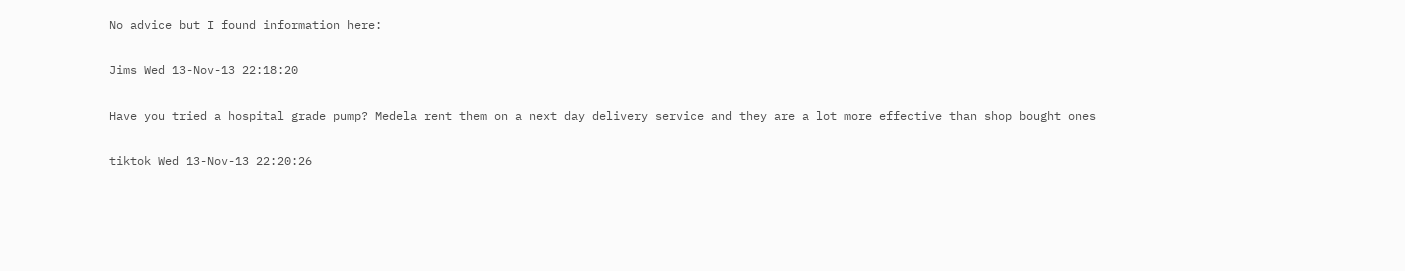No advice but I found information here:

Jims Wed 13-Nov-13 22:18:20

Have you tried a hospital grade pump? Medela rent them on a next day delivery service and they are a lot more effective than shop bought ones

tiktok Wed 13-Nov-13 22:20:26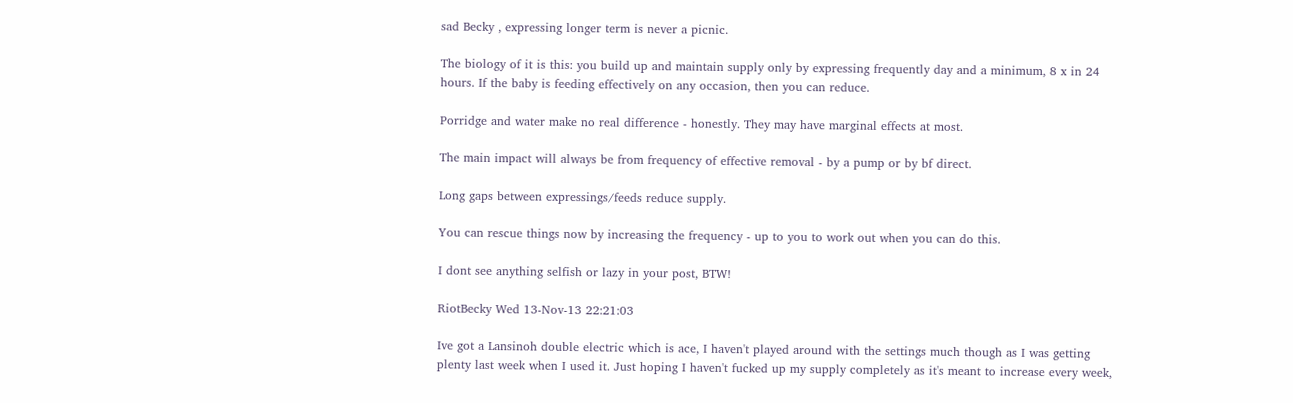sad Becky , expressing longer term is never a picnic.

The biology of it is this: you build up and maintain supply only by expressing frequently day and a minimum, 8 x in 24 hours. If the baby is feeding effectively on any occasion, then you can reduce.

Porridge and water make no real difference - honestly. They may have marginal effects at most.

The main impact will always be from frequency of effective removal - by a pump or by bf direct.

Long gaps between expressings/feeds reduce supply.

You can rescue things now by increasing the frequency - up to you to work out when you can do this.

I dont see anything selfish or lazy in your post, BTW!

RiotBecky Wed 13-Nov-13 22:21:03

Ive got a Lansinoh double electric which is ace, I haven't played around with the settings much though as I was getting plenty last week when I used it. Just hoping I haven't fucked up my supply completely as it's meant to increase every week,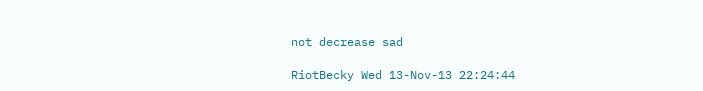not decrease sad

RiotBecky Wed 13-Nov-13 22:24:44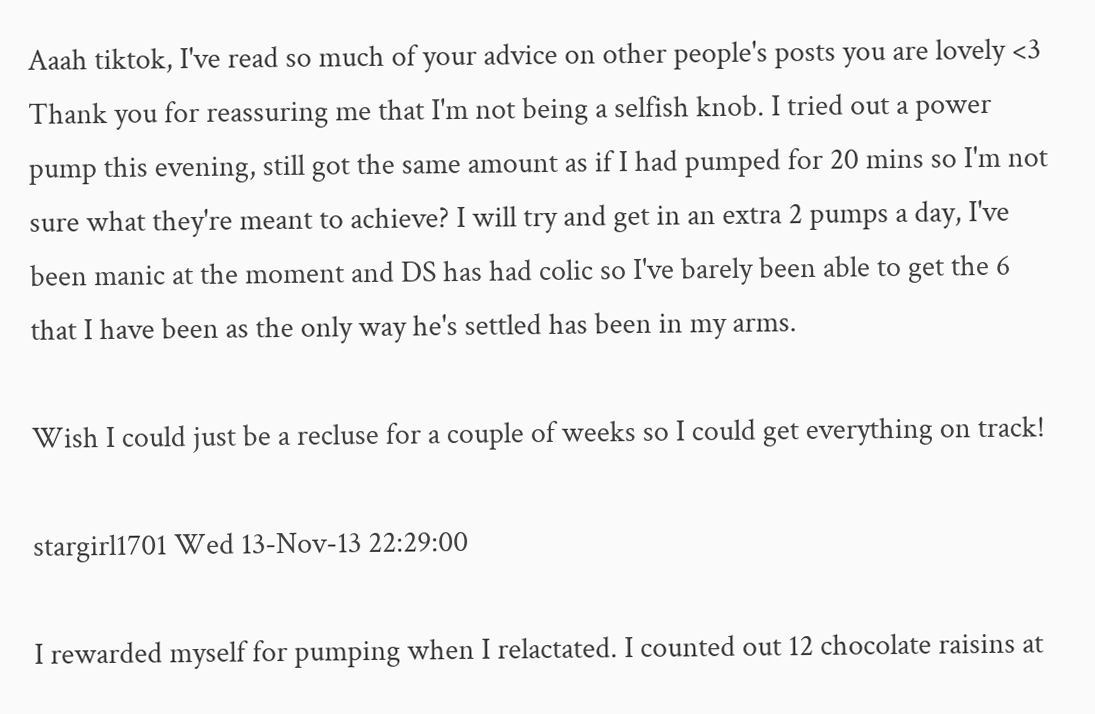Aaah tiktok, I've read so much of your advice on other people's posts you are lovely <3 Thank you for reassuring me that I'm not being a selfish knob. I tried out a power pump this evening, still got the same amount as if I had pumped for 20 mins so I'm not sure what they're meant to achieve? I will try and get in an extra 2 pumps a day, I've been manic at the moment and DS has had colic so I've barely been able to get the 6 that I have been as the only way he's settled has been in my arms.

Wish I could just be a recluse for a couple of weeks so I could get everything on track!

stargirl1701 Wed 13-Nov-13 22:29:00

I rewarded myself for pumping when I relactated. I counted out 12 chocolate raisins at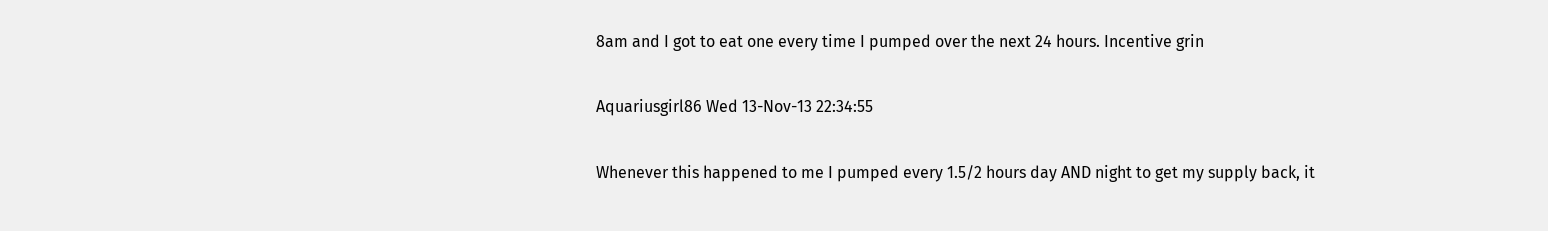8am and I got to eat one every time I pumped over the next 24 hours. Incentive grin

Aquariusgirl86 Wed 13-Nov-13 22:34:55

Whenever this happened to me I pumped every 1.5/2 hours day AND night to get my supply back, it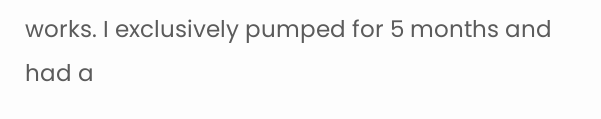works. I exclusively pumped for 5 months and had a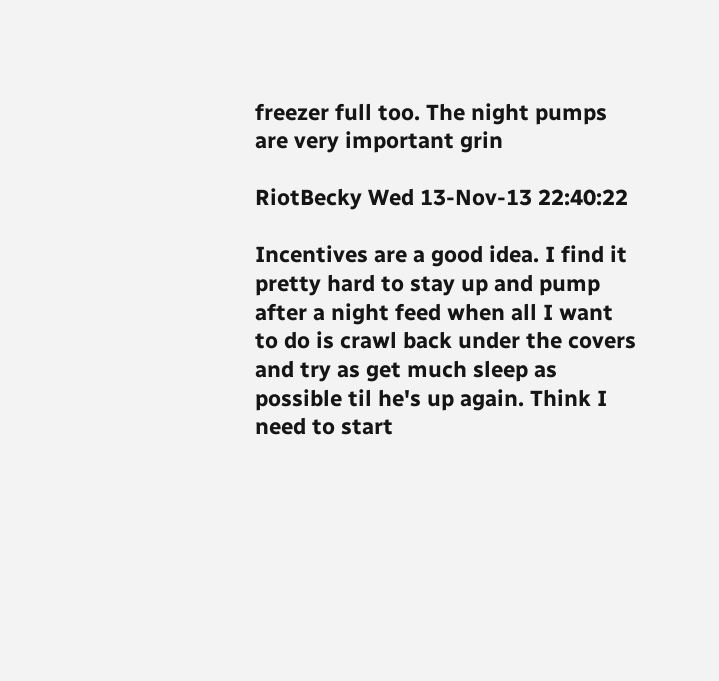freezer full too. The night pumps are very important grin

RiotBecky Wed 13-Nov-13 22:40:22

Incentives are a good idea. I find it pretty hard to stay up and pump after a night feed when all I want to do is crawl back under the covers and try as get much sleep as possible til he's up again. Think I need to start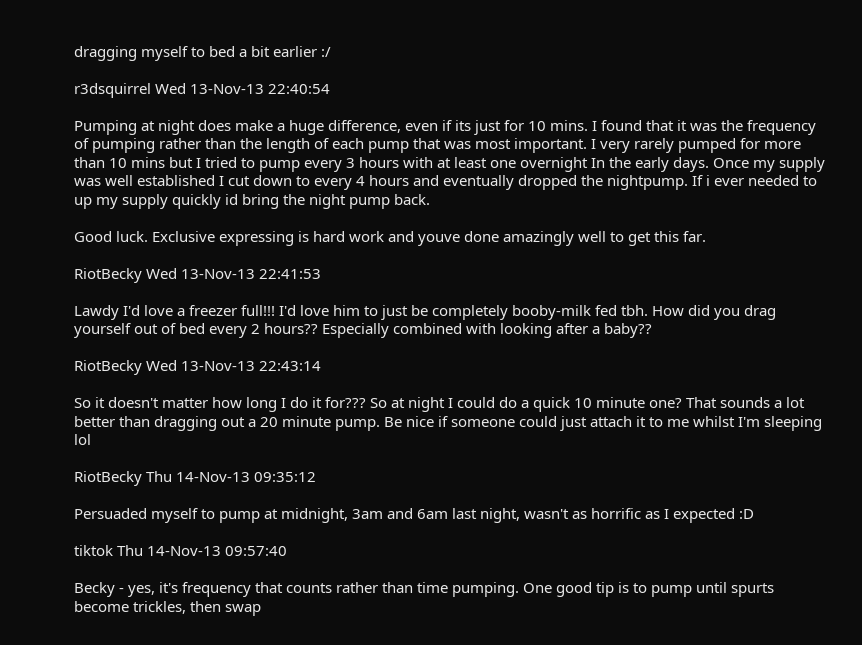dragging myself to bed a bit earlier :/

r3dsquirrel Wed 13-Nov-13 22:40:54

Pumping at night does make a huge difference, even if its just for 10 mins. I found that it was the frequency of pumping rather than the length of each pump that was most important. I very rarely pumped for more than 10 mins but I tried to pump every 3 hours with at least one overnight In the early days. Once my supply was well established I cut down to every 4 hours and eventually dropped the nightpump. If i ever needed to up my supply quickly id bring the night pump back.

Good luck. Exclusive expressing is hard work and youve done amazingly well to get this far.

RiotBecky Wed 13-Nov-13 22:41:53

Lawdy I'd love a freezer full!!! I'd love him to just be completely booby-milk fed tbh. How did you drag yourself out of bed every 2 hours?? Especially combined with looking after a baby??

RiotBecky Wed 13-Nov-13 22:43:14

So it doesn't matter how long I do it for??? So at night I could do a quick 10 minute one? That sounds a lot better than dragging out a 20 minute pump. Be nice if someone could just attach it to me whilst I'm sleeping lol

RiotBecky Thu 14-Nov-13 09:35:12

Persuaded myself to pump at midnight, 3am and 6am last night, wasn't as horrific as I expected :D

tiktok Thu 14-Nov-13 09:57:40

Becky - yes, it's frequency that counts rather than time pumping. One good tip is to pump until spurts become trickles, then swap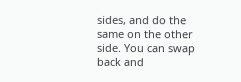sides, and do the same on the other side. You can swap back and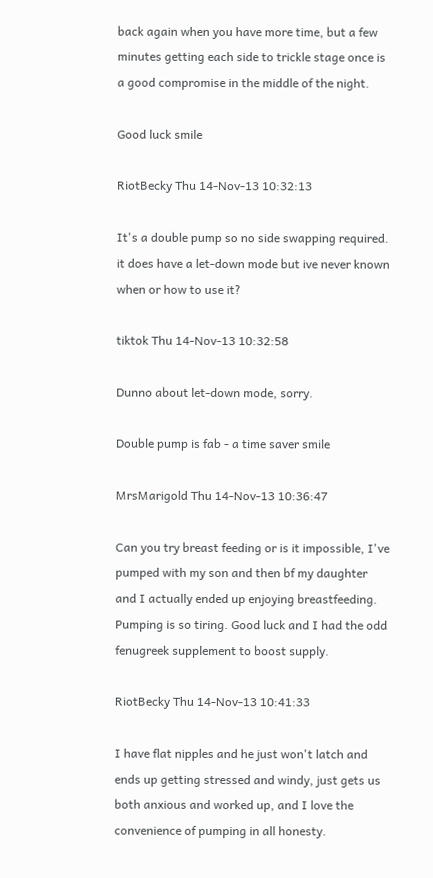back again when you have more time, but a few minutes getting each side to trickle stage once is a good compromise in the middle of the night.

Good luck smile

RiotBecky Thu 14-Nov-13 10:32:13

It's a double pump so no side swapping required. it does have a let-down mode but ive never known when or how to use it?

tiktok Thu 14-Nov-13 10:32:58

Dunno about let-down mode, sorry.

Double pump is fab - a time saver smile

MrsMarigold Thu 14-Nov-13 10:36:47

Can you try breast feeding or is it impossible, I've pumped with my son and then bf my daughter and I actually ended up enjoying breastfeeding. Pumping is so tiring. Good luck and I had the odd fenugreek supplement to boost supply.

RiotBecky Thu 14-Nov-13 10:41:33

I have flat nipples and he just won't latch and ends up getting stressed and windy, just gets us both anxious and worked up, and I love the convenience of pumping in all honesty.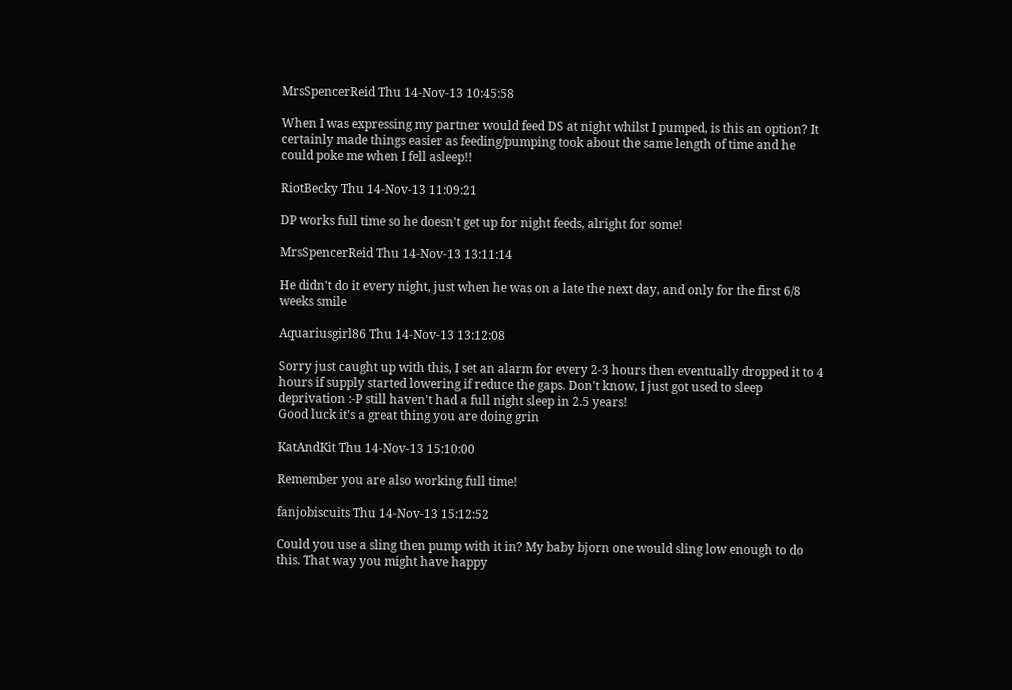MrsSpencerReid Thu 14-Nov-13 10:45:58

When I was expressing my partner would feed DS at night whilst I pumped, is this an option? It certainly made things easier as feeding/pumping took about the same length of time and he could poke me when I fell asleep!!

RiotBecky Thu 14-Nov-13 11:09:21

DP works full time so he doesn't get up for night feeds, alright for some!

MrsSpencerReid Thu 14-Nov-13 13:11:14

He didn't do it every night, just when he was on a late the next day, and only for the first 6/8 weeks smile

Aquariusgirl86 Thu 14-Nov-13 13:12:08

Sorry just caught up with this, I set an alarm for every 2-3 hours then eventually dropped it to 4 hours if supply started lowering if reduce the gaps. Don't know, I just got used to sleep deprivation :-P still haven't had a full night sleep in 2.5 years!
Good luck it's a great thing you are doing grin

KatAndKit Thu 14-Nov-13 15:10:00

Remember you are also working full time!

fanjobiscuits Thu 14-Nov-13 15:12:52

Could you use a sling then pump with it in? My baby bjorn one would sling low enough to do this. That way you might have happy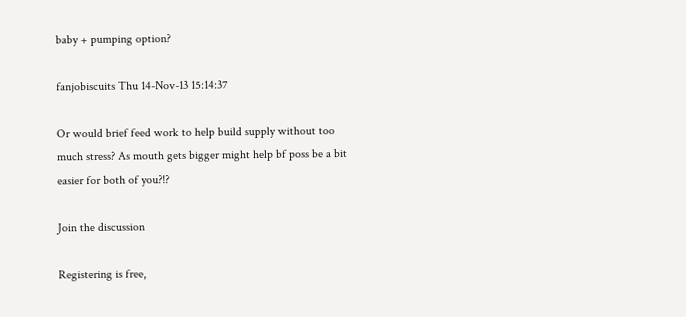baby + pumping option?

fanjobiscuits Thu 14-Nov-13 15:14:37

Or would brief feed work to help build supply without too much stress? As mouth gets bigger might help bf poss be a bit easier for both of you?!?

Join the discussion

Registering is free,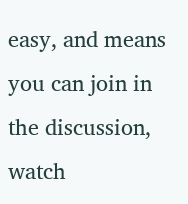easy, and means you can join in the discussion, watch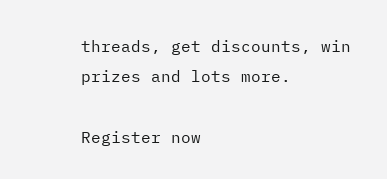threads, get discounts, win prizes and lots more.

Register now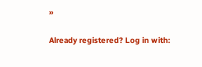»

Already registered? Log in with: